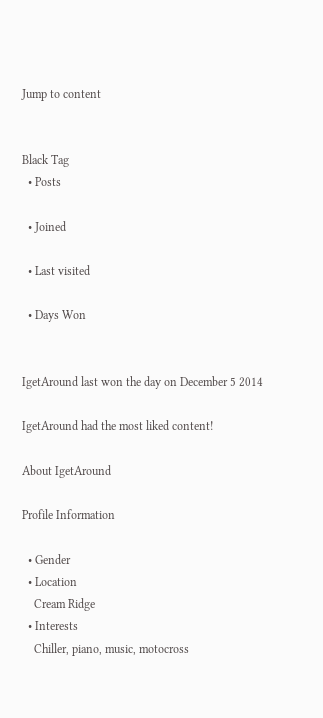Jump to content


Black Tag
  • Posts

  • Joined

  • Last visited

  • Days Won


IgetAround last won the day on December 5 2014

IgetAround had the most liked content!

About IgetAround

Profile Information

  • Gender
  • Location
    Cream Ridge
  • Interests
    Chiller, piano, music, motocross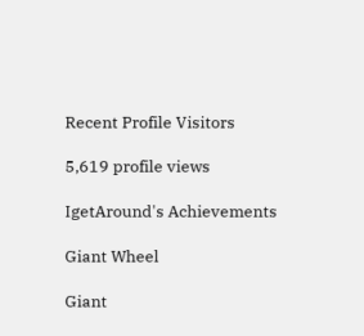Recent Profile Visitors

5,619 profile views

IgetAround's Achievements

Giant Wheel

Giant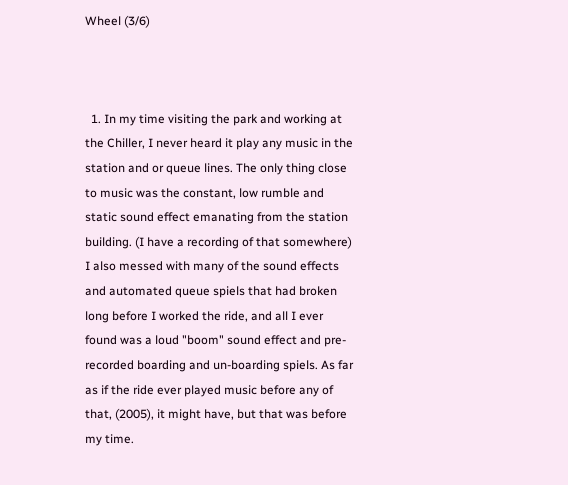Wheel (3/6)



  1. In my time visiting the park and working at the Chiller, I never heard it play any music in the station and or queue lines. The only thing close to music was the constant, low rumble and static sound effect emanating from the station building. (I have a recording of that somewhere) I also messed with many of the sound effects and automated queue spiels that had broken long before I worked the ride, and all I ever found was a loud "boom" sound effect and pre-recorded boarding and un-boarding spiels. As far as if the ride ever played music before any of that, (2005), it might have, but that was before my time.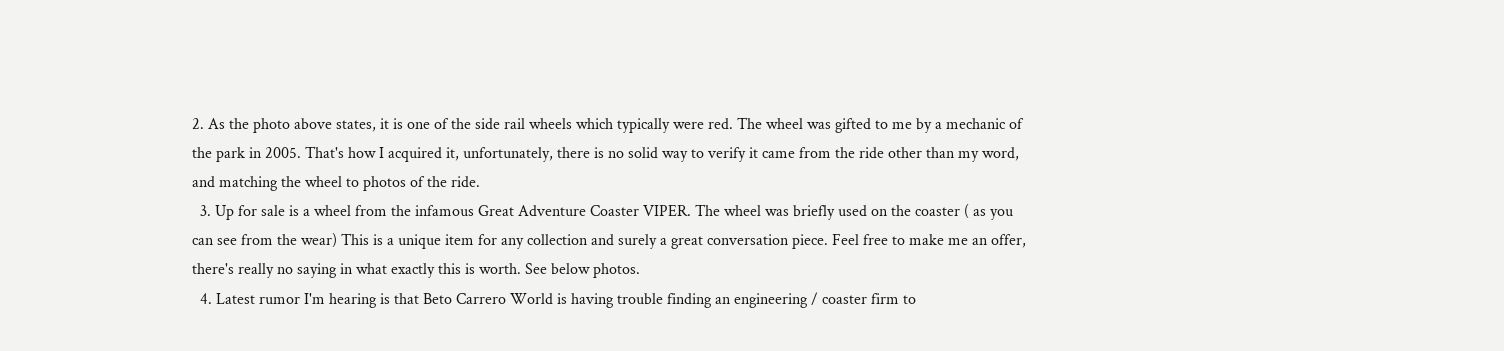2. As the photo above states, it is one of the side rail wheels which typically were red. The wheel was gifted to me by a mechanic of the park in 2005. That's how I acquired it, unfortunately, there is no solid way to verify it came from the ride other than my word, and matching the wheel to photos of the ride.
  3. Up for sale is a wheel from the infamous Great Adventure Coaster VIPER. The wheel was briefly used on the coaster ( as you can see from the wear) This is a unique item for any collection and surely a great conversation piece. Feel free to make me an offer, there's really no saying in what exactly this is worth. See below photos.
  4. Latest rumor I'm hearing is that Beto Carrero World is having trouble finding an engineering / coaster firm to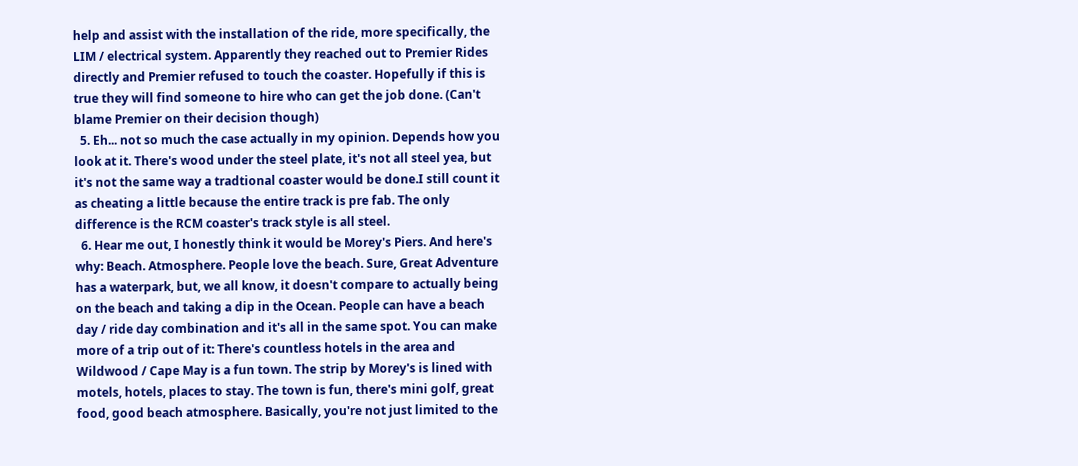help and assist with the installation of the ride, more specifically, the LIM / electrical system. Apparently they reached out to Premier Rides directly and Premier refused to touch the coaster. Hopefully if this is true they will find someone to hire who can get the job done. (Can't blame Premier on their decision though)
  5. Eh... not so much the case actually in my opinion. Depends how you look at it. There's wood under the steel plate, it's not all steel yea, but it's not the same way a tradtional coaster would be done.I still count it as cheating a little because the entire track is pre fab. The only difference is the RCM coaster's track style is all steel.
  6. Hear me out, I honestly think it would be Morey's Piers. And here's why: Beach. Atmosphere. People love the beach. Sure, Great Adventure has a waterpark, but, we all know, it doesn't compare to actually being on the beach and taking a dip in the Ocean. People can have a beach day / ride day combination and it's all in the same spot. You can make more of a trip out of it: There's countless hotels in the area and Wildwood / Cape May is a fun town. The strip by Morey's is lined with motels, hotels, places to stay. The town is fun, there's mini golf, great food, good beach atmosphere. Basically, you're not just limited to the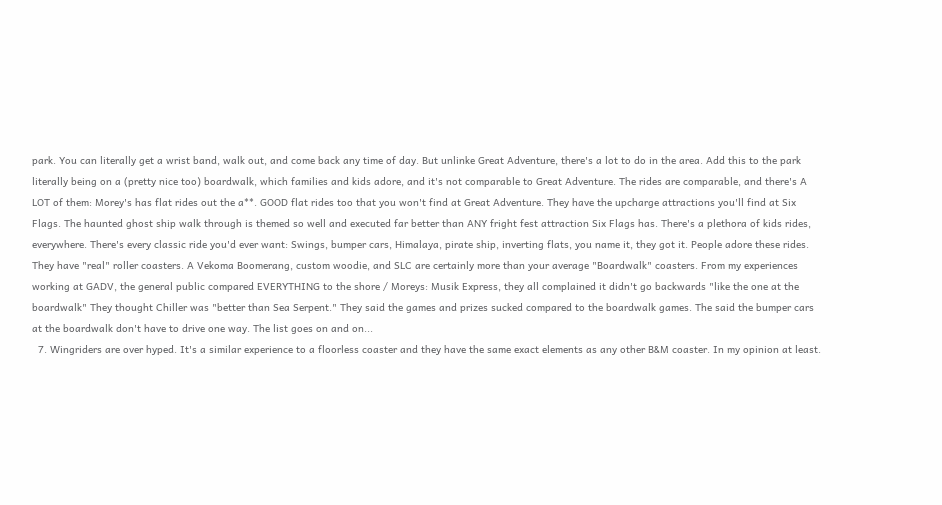park. You can literally get a wrist band, walk out, and come back any time of day. But unlinke Great Adventure, there's a lot to do in the area. Add this to the park literally being on a (pretty nice too) boardwalk, which families and kids adore, and it's not comparable to Great Adventure. The rides are comparable, and there's A LOT of them: Morey's has flat rides out the a**. GOOD flat rides too that you won't find at Great Adventure. They have the upcharge attractions you'll find at Six Flags. The haunted ghost ship walk through is themed so well and executed far better than ANY fright fest attraction Six Flags has. There's a plethora of kids rides, everywhere. There's every classic ride you'd ever want: Swings, bumper cars, Himalaya, pirate ship, inverting flats, you name it, they got it. People adore these rides. They have "real" roller coasters. A Vekoma Boomerang, custom woodie, and SLC are certainly more than your average "Boardwalk" coasters. From my experiences working at GADV, the general public compared EVERYTHING to the shore / Moreys: Musik Express, they all complained it didn't go backwards "like the one at the boardwalk" They thought Chiller was "better than Sea Serpent." They said the games and prizes sucked compared to the boardwalk games. The said the bumper cars at the boardwalk don't have to drive one way. The list goes on and on...
  7. Wingriders are over hyped. It's a similar experience to a floorless coaster and they have the same exact elements as any other B&M coaster. In my opinion at least.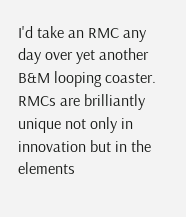I'd take an RMC any day over yet another B&M looping coaster. RMCs are brilliantly unique not only in innovation but in the elements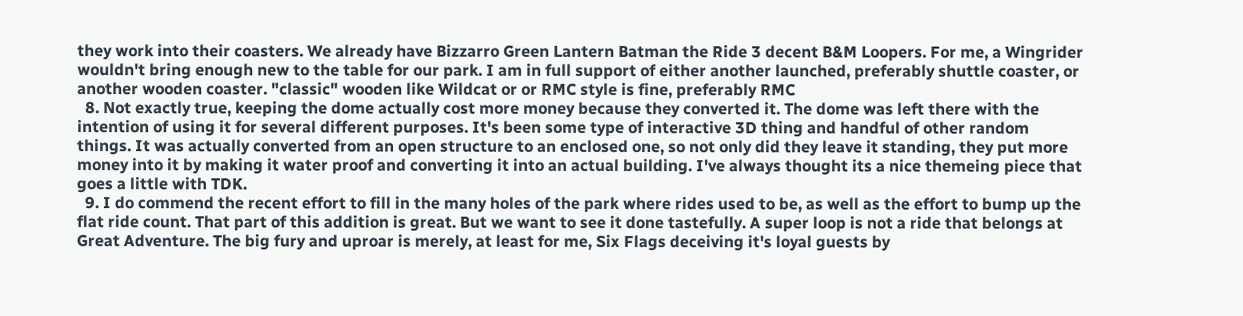they work into their coasters. We already have Bizzarro Green Lantern Batman the Ride 3 decent B&M Loopers. For me, a Wingrider wouldn't bring enough new to the table for our park. I am in full support of either another launched, preferably shuttle coaster, or another wooden coaster. "classic" wooden like Wildcat or or RMC style is fine, preferably RMC
  8. Not exactly true, keeping the dome actually cost more money because they converted it. The dome was left there with the intention of using it for several different purposes. It's been some type of interactive 3D thing and handful of other random things. It was actually converted from an open structure to an enclosed one, so not only did they leave it standing, they put more money into it by making it water proof and converting it into an actual building. I've always thought its a nice themeing piece that goes a little with TDK.
  9. I do commend the recent effort to fill in the many holes of the park where rides used to be, as well as the effort to bump up the flat ride count. That part of this addition is great. But we want to see it done tastefully. A super loop is not a ride that belongs at Great Adventure. The big fury and uproar is merely, at least for me, Six Flags deceiving it's loyal guests by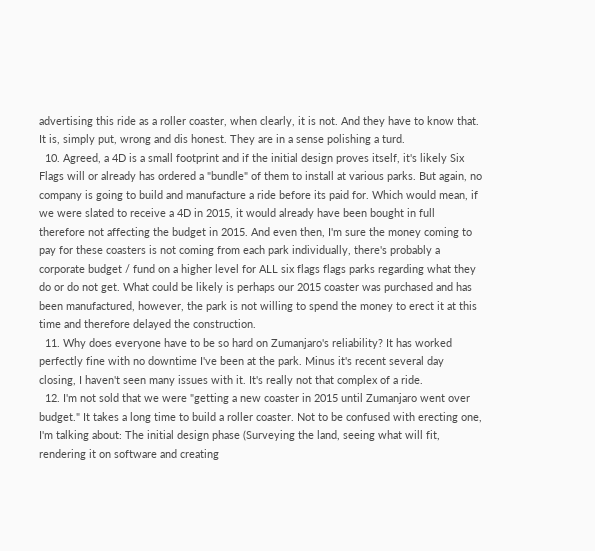advertising this ride as a roller coaster, when clearly, it is not. And they have to know that. It is, simply put, wrong and dis honest. They are in a sense polishing a turd.
  10. Agreed, a 4D is a small footprint and if the initial design proves itself, it's likely Six Flags will or already has ordered a "bundle" of them to install at various parks. But again, no company is going to build and manufacture a ride before its paid for. Which would mean, if we were slated to receive a 4D in 2015, it would already have been bought in full therefore not affecting the budget in 2015. And even then, I'm sure the money coming to pay for these coasters is not coming from each park individually, there's probably a corporate budget / fund on a higher level for ALL six flags flags parks regarding what they do or do not get. What could be likely is perhaps our 2015 coaster was purchased and has been manufactured, however, the park is not willing to spend the money to erect it at this time and therefore delayed the construction.
  11. Why does everyone have to be so hard on Zumanjaro's reliability? It has worked perfectly fine with no downtime I've been at the park. Minus it's recent several day closing, I haven't seen many issues with it. It's really not that complex of a ride.
  12. I'm not sold that we were "getting a new coaster in 2015 until Zumanjaro went over budget." It takes a long time to build a roller coaster. Not to be confused with erecting one, I'm talking about: The initial design phase (Surveying the land, seeing what will fit, rendering it on software and creating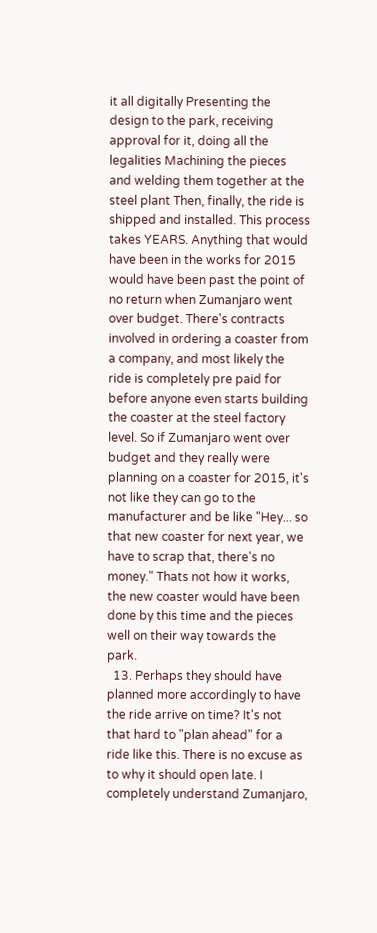it all digitally Presenting the design to the park, receiving approval for it, doing all the legalities Machining the pieces and welding them together at the steel plant Then, finally, the ride is shipped and installed. This process takes YEARS. Anything that would have been in the works for 2015 would have been past the point of no return when Zumanjaro went over budget. There's contracts involved in ordering a coaster from a company, and most likely the ride is completely pre paid for before anyone even starts building the coaster at the steel factory level. So if Zumanjaro went over budget and they really were planning on a coaster for 2015, it's not like they can go to the manufacturer and be like "Hey... so that new coaster for next year, we have to scrap that, there's no money." Thats not how it works, the new coaster would have been done by this time and the pieces well on their way towards the park.
  13. Perhaps they should have planned more accordingly to have the ride arrive on time? It's not that hard to "plan ahead" for a ride like this. There is no excuse as to why it should open late. I completely understand Zumanjaro,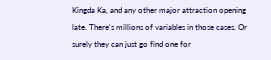Kingda Ka, and any other major attraction opening late. There's millions of variables in those cases. Or surely they can just go find one for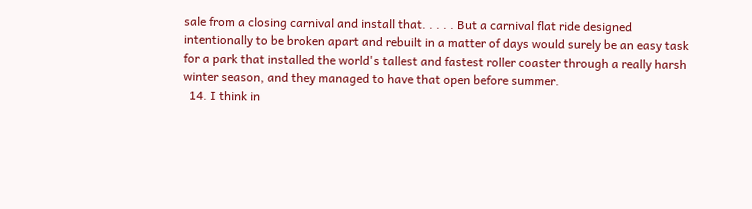sale from a closing carnival and install that. . . . . But a carnival flat ride designed intentionally to be broken apart and rebuilt in a matter of days would surely be an easy task for a park that installed the world's tallest and fastest roller coaster through a really harsh winter season, and they managed to have that open before summer.
  14. I think in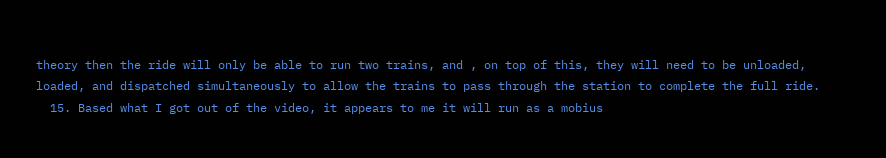theory then the ride will only be able to run two trains, and , on top of this, they will need to be unloaded, loaded, and dispatched simultaneously to allow the trains to pass through the station to complete the full ride.
  15. Based what I got out of the video, it appears to me it will run as a mobius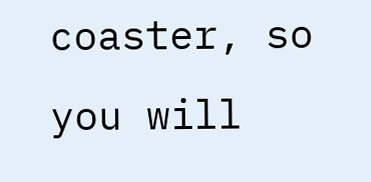coaster, so you will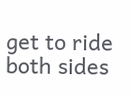get to ride both sides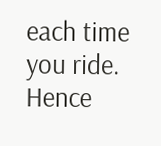each time you ride. Hence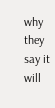why they say it will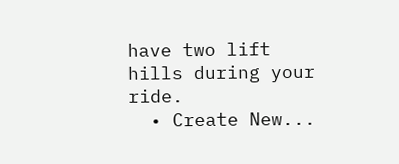have two lift hills during your ride.
  • Create New...